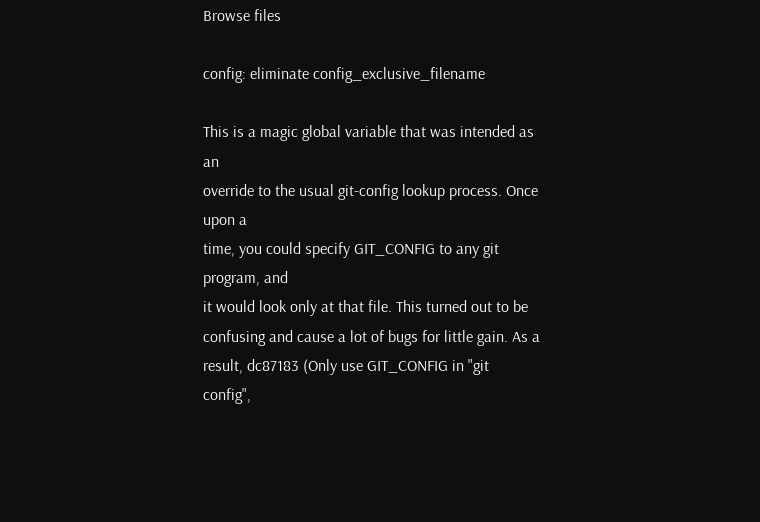Browse files

config: eliminate config_exclusive_filename

This is a magic global variable that was intended as an
override to the usual git-config lookup process. Once upon a
time, you could specify GIT_CONFIG to any git program, and
it would look only at that file. This turned out to be
confusing and cause a lot of bugs for little gain. As a
result, dc87183 (Only use GIT_CONFIG in "git config",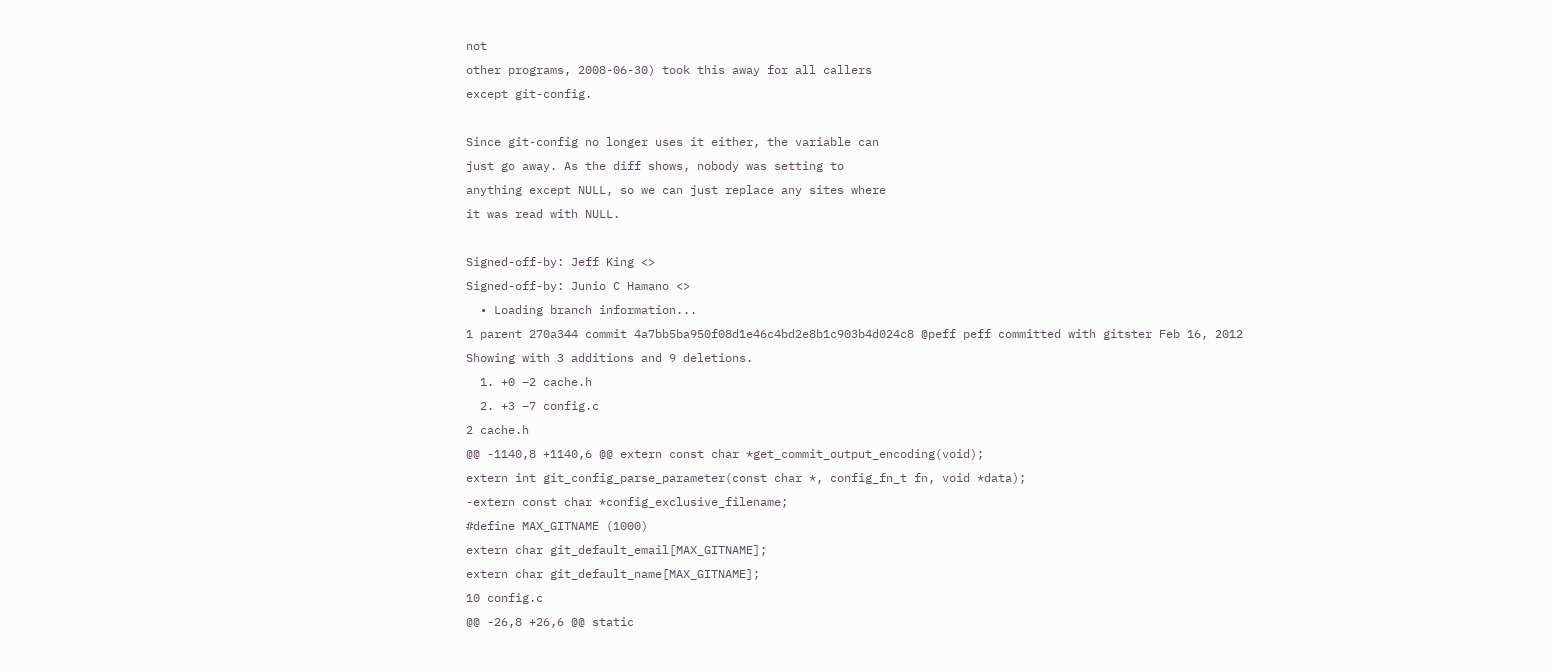not
other programs, 2008-06-30) took this away for all callers
except git-config.

Since git-config no longer uses it either, the variable can
just go away. As the diff shows, nobody was setting to
anything except NULL, so we can just replace any sites where
it was read with NULL.

Signed-off-by: Jeff King <>
Signed-off-by: Junio C Hamano <>
  • Loading branch information...
1 parent 270a344 commit 4a7bb5ba950f08d1e46c4bd2e8b1c903b4d024c8 @peff peff committed with gitster Feb 16, 2012
Showing with 3 additions and 9 deletions.
  1. +0 −2 cache.h
  2. +3 −7 config.c
2 cache.h
@@ -1140,8 +1140,6 @@ extern const char *get_commit_output_encoding(void);
extern int git_config_parse_parameter(const char *, config_fn_t fn, void *data);
-extern const char *config_exclusive_filename;
#define MAX_GITNAME (1000)
extern char git_default_email[MAX_GITNAME];
extern char git_default_name[MAX_GITNAME];
10 config.c
@@ -26,8 +26,6 @@ static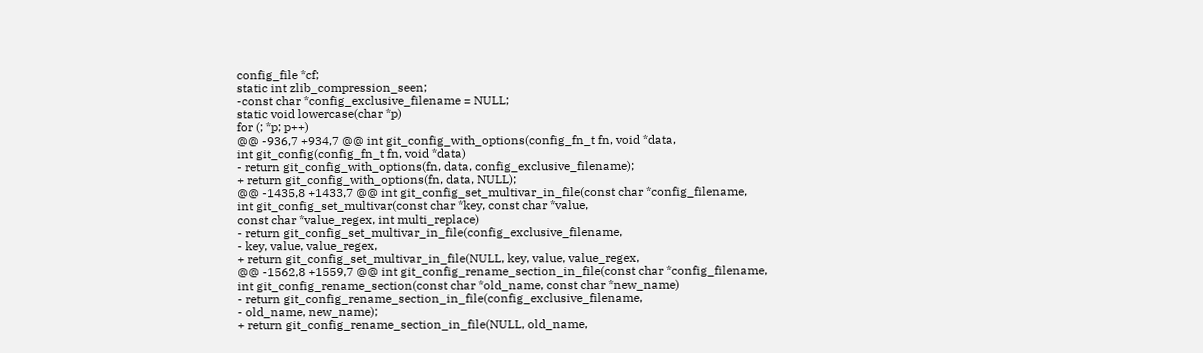config_file *cf;
static int zlib_compression_seen;
-const char *config_exclusive_filename = NULL;
static void lowercase(char *p)
for (; *p; p++)
@@ -936,7 +934,7 @@ int git_config_with_options(config_fn_t fn, void *data,
int git_config(config_fn_t fn, void *data)
- return git_config_with_options(fn, data, config_exclusive_filename);
+ return git_config_with_options(fn, data, NULL);
@@ -1435,8 +1433,7 @@ int git_config_set_multivar_in_file(const char *config_filename,
int git_config_set_multivar(const char *key, const char *value,
const char *value_regex, int multi_replace)
- return git_config_set_multivar_in_file(config_exclusive_filename,
- key, value, value_regex,
+ return git_config_set_multivar_in_file(NULL, key, value, value_regex,
@@ -1562,8 +1559,7 @@ int git_config_rename_section_in_file(const char *config_filename,
int git_config_rename_section(const char *old_name, const char *new_name)
- return git_config_rename_section_in_file(config_exclusive_filename,
- old_name, new_name);
+ return git_config_rename_section_in_file(NULL, old_name,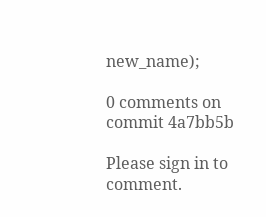new_name);

0 comments on commit 4a7bb5b

Please sign in to comment.